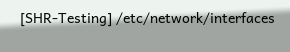[SHR-Testing] /etc/network/interfaces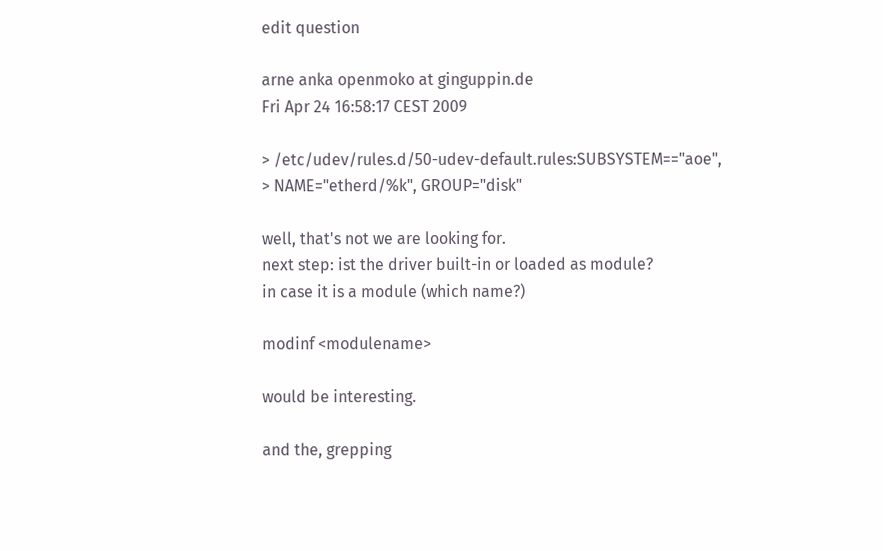edit question

arne anka openmoko at ginguppin.de
Fri Apr 24 16:58:17 CEST 2009

> /etc/udev/rules.d/50-udev-default.rules:SUBSYSTEM=="aoe",
> NAME="etherd/%k", GROUP="disk"

well, that's not we are looking for.
next step: ist the driver built-in or loaded as module?
in case it is a module (which name?)

modinf <modulename>

would be interesting.

and the, grepping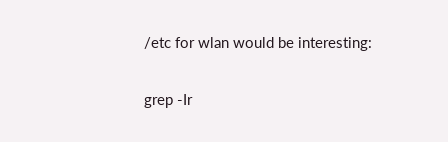/etc for wlan would be interesting:

grep -Ir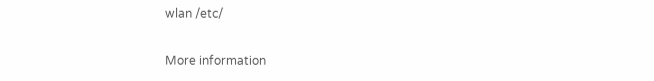wlan /etc/

More information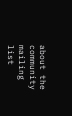about the community mailing list